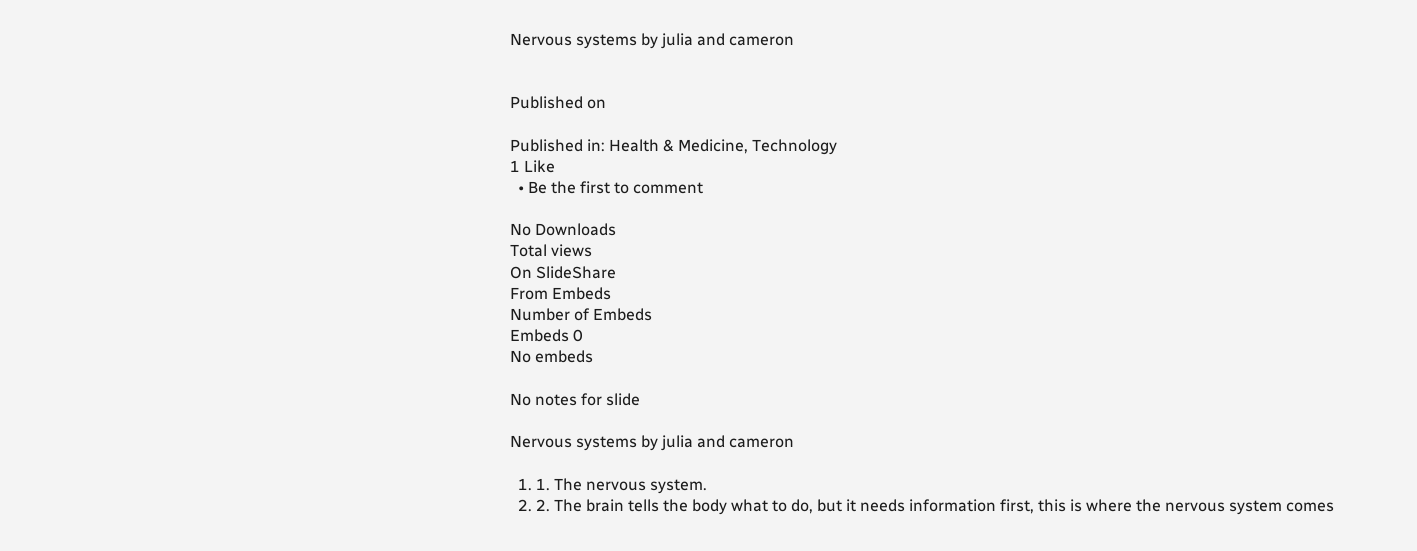Nervous systems by julia and cameron


Published on

Published in: Health & Medicine, Technology
1 Like
  • Be the first to comment

No Downloads
Total views
On SlideShare
From Embeds
Number of Embeds
Embeds 0
No embeds

No notes for slide

Nervous systems by julia and cameron

  1. 1. The nervous system.
  2. 2. The brain tells the body what to do, but it needs information first, this is where the nervous system comes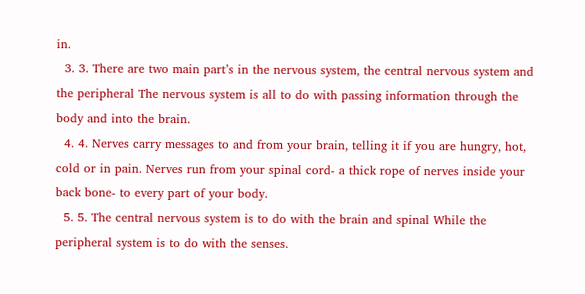in.
  3. 3. There are two main part’s in the nervous system, the central nervous system and the peripheral The nervous system is all to do with passing information through the body and into the brain.
  4. 4. Nerves carry messages to and from your brain, telling it if you are hungry, hot, cold or in pain. Nerves run from your spinal cord- a thick rope of nerves inside your back bone- to every part of your body.
  5. 5. The central nervous system is to do with the brain and spinal While the peripheral system is to do with the senses.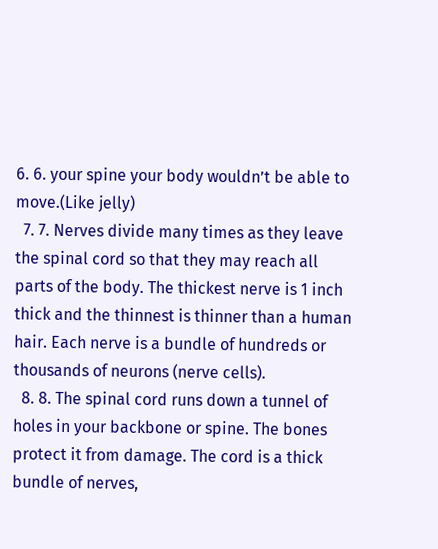6. 6. your spine your body wouldn’t be able to move.(Like jelly)
  7. 7. Nerves divide many times as they leave the spinal cord so that they may reach all parts of the body. The thickest nerve is 1 inch thick and the thinnest is thinner than a human hair. Each nerve is a bundle of hundreds or thousands of neurons (nerve cells).
  8. 8. The spinal cord runs down a tunnel of holes in your backbone or spine. The bones protect it from damage. The cord is a thick bundle of nerves,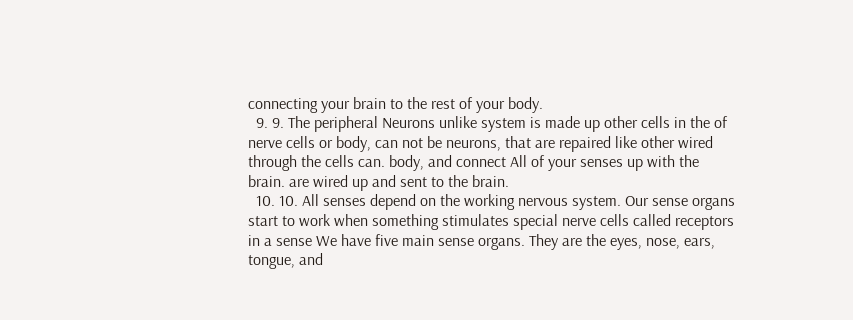connecting your brain to the rest of your body.
  9. 9. The peripheral Neurons unlike system is made up other cells in the of nerve cells or body, can not be neurons, that are repaired like other wired through the cells can. body, and connect All of your senses up with the brain. are wired up and sent to the brain.
  10. 10. All senses depend on the working nervous system. Our sense organs start to work when something stimulates special nerve cells called receptors in a sense We have five main sense organs. They are the eyes, nose, ears, tongue, and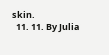skin.
  11. 11. By Julia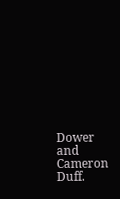Dower and Cameron Duff.